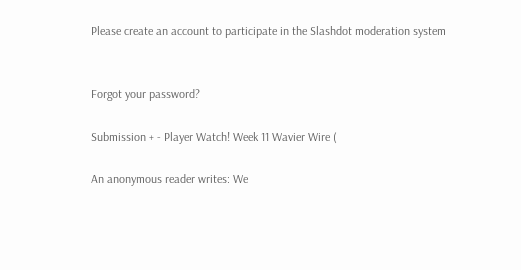Please create an account to participate in the Slashdot moderation system


Forgot your password?

Submission + - Player Watch! Week 11 Wavier Wire (

An anonymous reader writes: We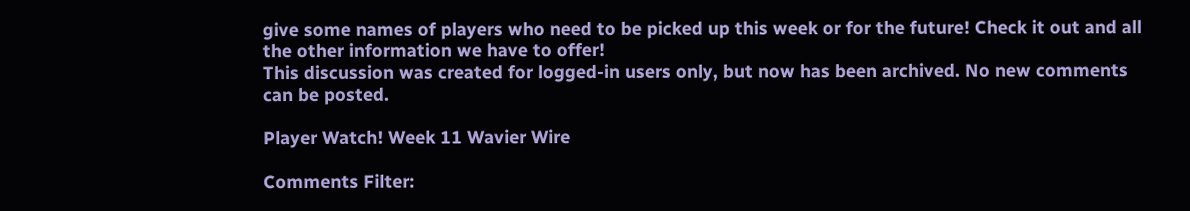give some names of players who need to be picked up this week or for the future! Check it out and all the other information we have to offer!
This discussion was created for logged-in users only, but now has been archived. No new comments can be posted.

Player Watch! Week 11 Wavier Wire

Comments Filter: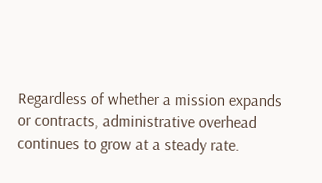Regardless of whether a mission expands or contracts, administrative overhead continues to grow at a steady rate.